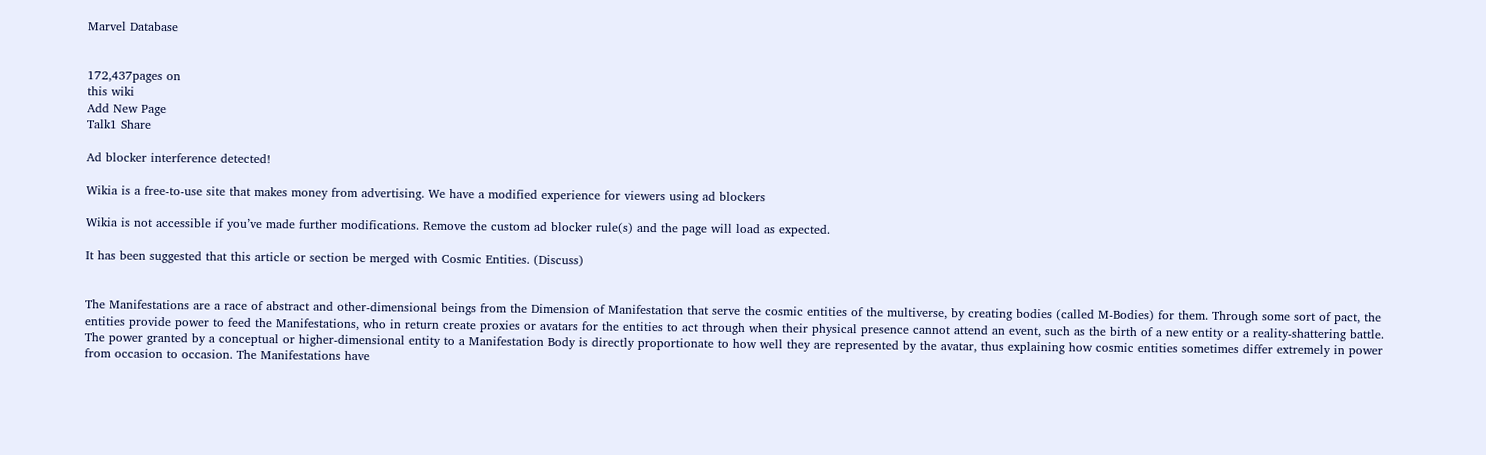Marvel Database


172,437pages on
this wiki
Add New Page
Talk1 Share

Ad blocker interference detected!

Wikia is a free-to-use site that makes money from advertising. We have a modified experience for viewers using ad blockers

Wikia is not accessible if you’ve made further modifications. Remove the custom ad blocker rule(s) and the page will load as expected.

It has been suggested that this article or section be merged with Cosmic Entities. (Discuss)


The Manifestations are a race of abstract and other-dimensional beings from the Dimension of Manifestation that serve the cosmic entities of the multiverse, by creating bodies (called M-Bodies) for them. Through some sort of pact, the entities provide power to feed the Manifestations, who in return create proxies or avatars for the entities to act through when their physical presence cannot attend an event, such as the birth of a new entity or a reality-shattering battle. The power granted by a conceptual or higher-dimensional entity to a Manifestation Body is directly proportionate to how well they are represented by the avatar, thus explaining how cosmic entities sometimes differ extremely in power from occasion to occasion. The Manifestations have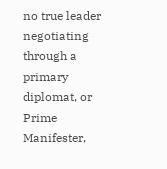no true leader negotiating through a primary diplomat, or Prime Manifester,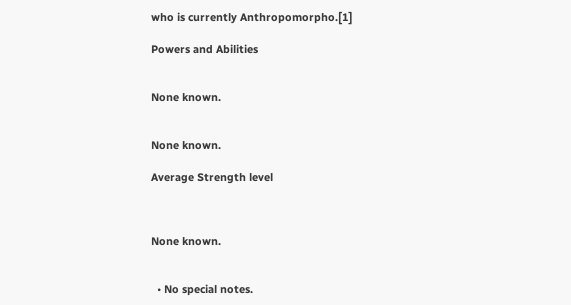who is currently Anthropomorpho.[1]

Powers and Abilities


None known.


None known.

Average Strength level



None known.


  • No special notes.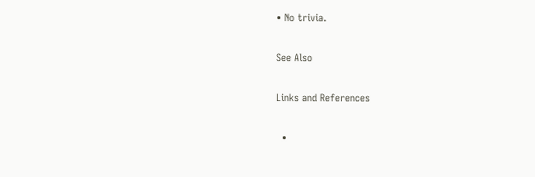• No trivia.

See Also

Links and References

  •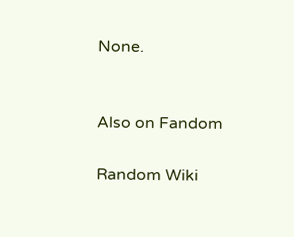None.


Also on Fandom

Random Wiki